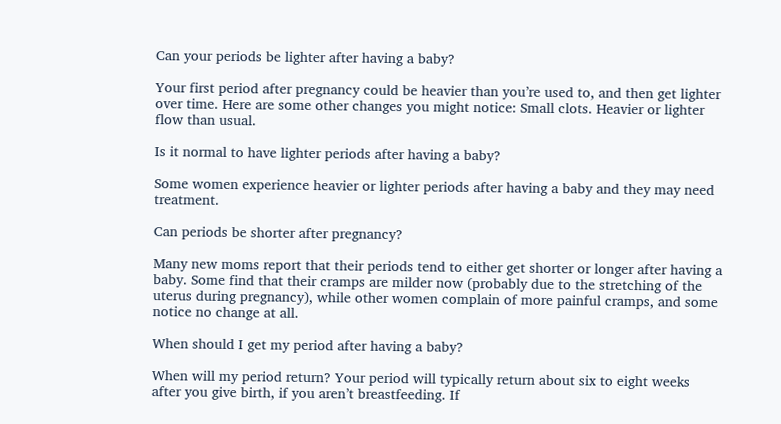Can your periods be lighter after having a baby?

Your first period after pregnancy could be heavier than you’re used to, and then get lighter over time. Here are some other changes you might notice: Small clots. Heavier or lighter flow than usual.

Is it normal to have lighter periods after having a baby?

Some women experience heavier or lighter periods after having a baby and they may need treatment.

Can periods be shorter after pregnancy?

Many new moms report that their periods tend to either get shorter or longer after having a baby. Some find that their cramps are milder now (probably due to the stretching of the uterus during pregnancy), while other women complain of more painful cramps, and some notice no change at all.

When should I get my period after having a baby?

When will my period return? Your period will typically return about six to eight weeks after you give birth, if you aren’t breastfeeding. If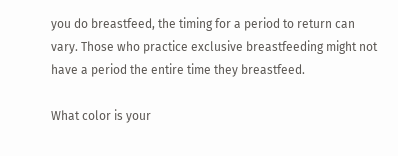you do breastfeed, the timing for a period to return can vary. Those who practice exclusive breastfeeding might not have a period the entire time they breastfeed.

What color is your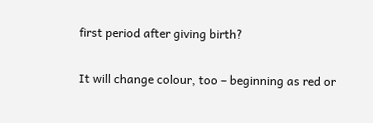first period after giving birth?

It will change colour, too – beginning as red or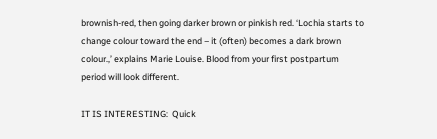brownish-red, then going darker brown or pinkish red. ‘Lochia starts to change colour toward the end – it (often) becomes a dark brown colour.,’ explains Marie Louise. Blood from your first postpartum period will look different.

IT IS INTERESTING:  Quick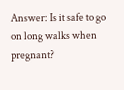Answer: Is it safe to go on long walks when pregnant?